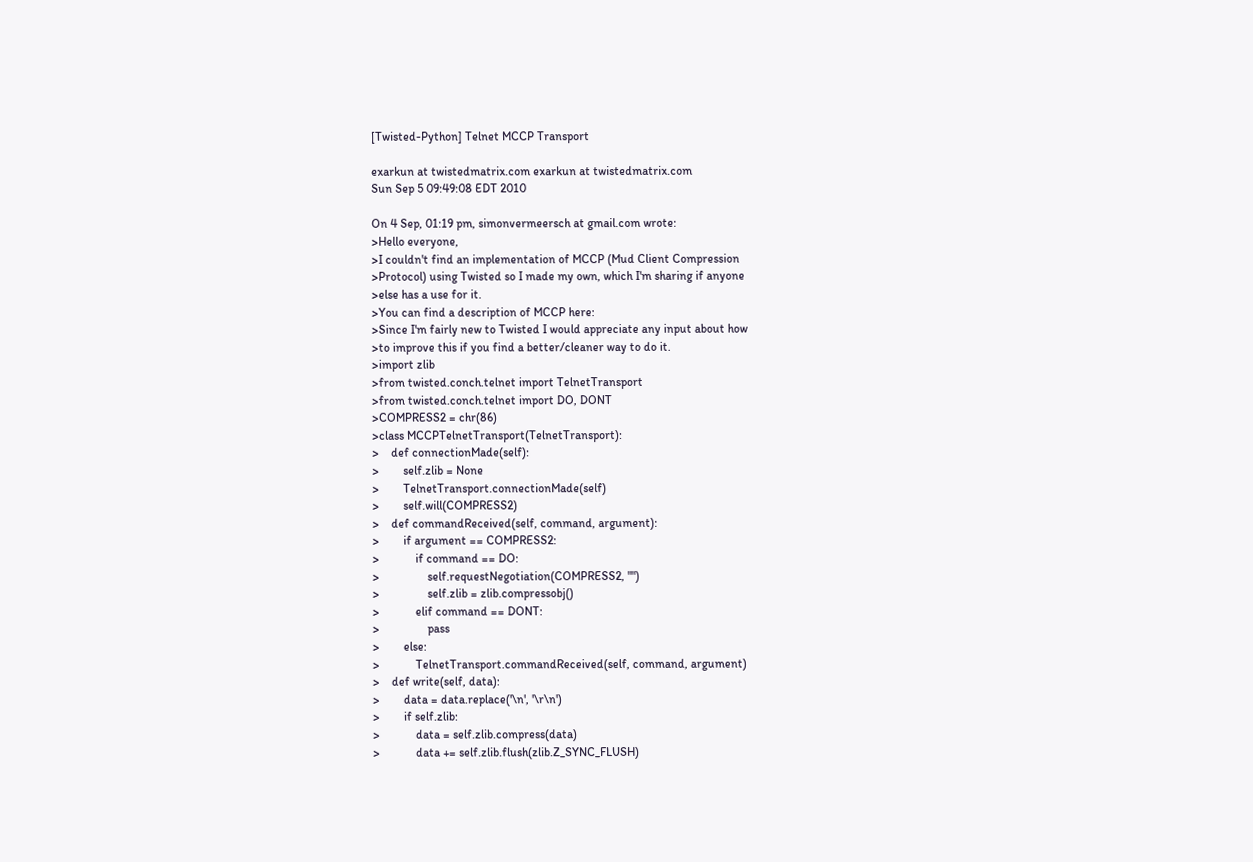[Twisted-Python] Telnet MCCP Transport

exarkun at twistedmatrix.com exarkun at twistedmatrix.com
Sun Sep 5 09:49:08 EDT 2010

On 4 Sep, 01:19 pm, simonvermeersch at gmail.com wrote:
>Hello everyone,
>I couldn't find an implementation of MCCP (Mud Client Compression
>Protocol) using Twisted so I made my own, which I'm sharing if anyone
>else has a use for it.
>You can find a description of MCCP here:
>Since I'm fairly new to Twisted I would appreciate any input about how
>to improve this if you find a better/cleaner way to do it.
>import zlib
>from twisted.conch.telnet import TelnetTransport
>from twisted.conch.telnet import DO, DONT
>COMPRESS2 = chr(86)
>class MCCPTelnetTransport(TelnetTransport):
>    def connectionMade(self):
>        self.zlib = None
>        TelnetTransport.connectionMade(self)
>        self.will(COMPRESS2)
>    def commandReceived(self, command, argument):
>        if argument == COMPRESS2:
>            if command == DO:
>                self.requestNegotiation(COMPRESS2, "")
>                self.zlib = zlib.compressobj()
>            elif command == DONT:
>                pass
>        else:
>            TelnetTransport.commandReceived(self, command, argument)
>    def write(self, data):
>        data = data.replace('\n', '\r\n')
>        if self.zlib:
>            data = self.zlib.compress(data)
>            data += self.zlib.flush(zlib.Z_SYNC_FLUSH)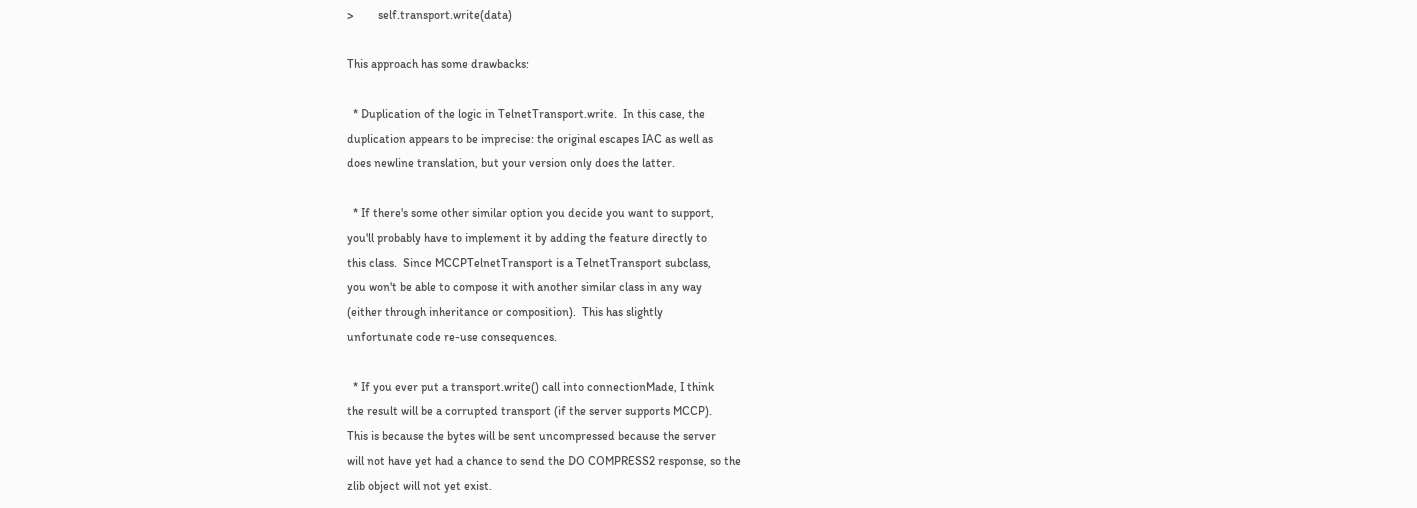>        self.transport.write(data)

This approach has some drawbacks:

  * Duplication of the logic in TelnetTransport.write.  In this case, the
duplication appears to be imprecise: the original escapes IAC as well as
does newline translation, but your version only does the latter.

  * If there's some other similar option you decide you want to support,
you'll probably have to implement it by adding the feature directly to
this class.  Since MCCPTelnetTransport is a TelnetTransport subclass,
you won't be able to compose it with another similar class in any way
(either through inheritance or composition).  This has slightly
unfortunate code re-use consequences.

  * If you ever put a transport.write() call into connectionMade, I think
the result will be a corrupted transport (if the server supports MCCP).
This is because the bytes will be sent uncompressed because the server
will not have yet had a chance to send the DO COMPRESS2 response, so the
zlib object will not yet exist.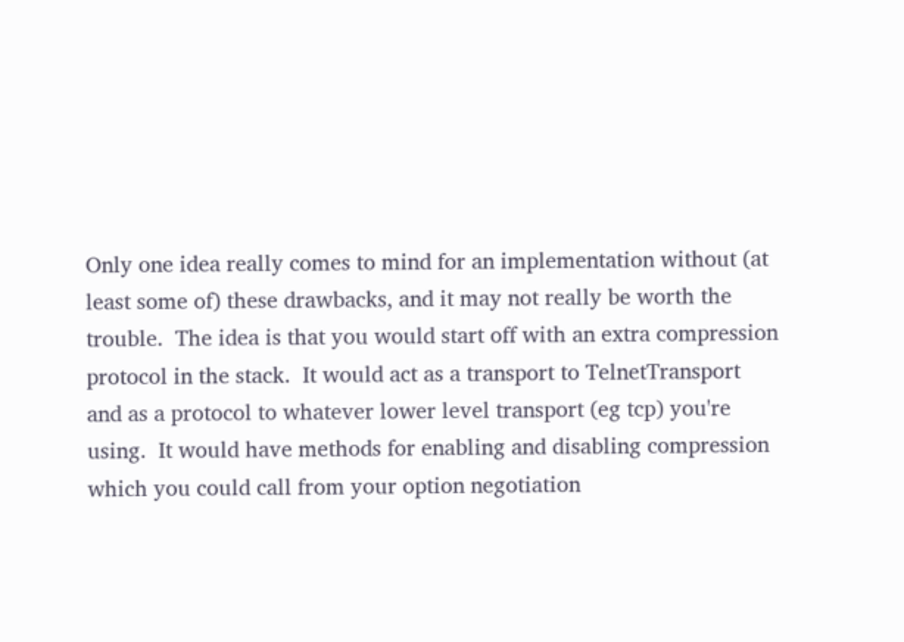Only one idea really comes to mind for an implementation without (at
least some of) these drawbacks, and it may not really be worth the
trouble.  The idea is that you would start off with an extra compression
protocol in the stack.  It would act as a transport to TelnetTransport
and as a protocol to whatever lower level transport (eg tcp) you're
using.  It would have methods for enabling and disabling compression
which you could call from your option negotiation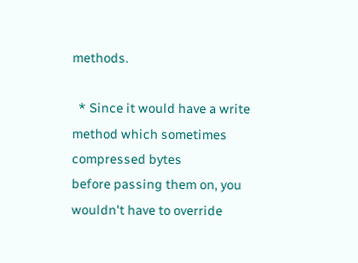methods.

  * Since it would have a write method which sometimes compressed bytes
before passing them on, you wouldn't have to override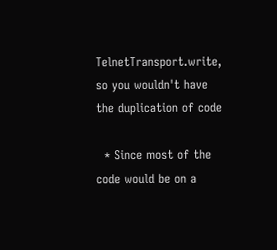TelnetTransport.write, so you wouldn't have the duplication of code

  * Since most of the code would be on a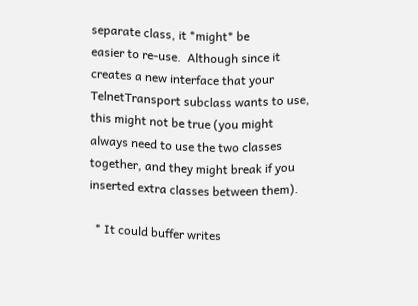separate class, it *might* be
easier to re-use.  Although since it creates a new interface that your
TelnetTransport subclass wants to use, this might not be true (you might
always need to use the two classes together, and they might break if you
inserted extra classes between them).

  * It could buffer writes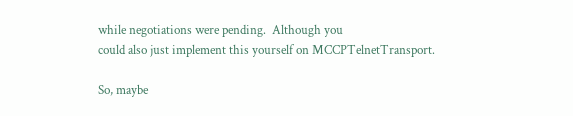while negotiations were pending.  Although you
could also just implement this yourself on MCCPTelnetTransport.

So, maybe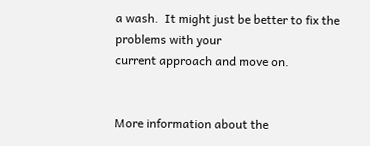a wash.  It might just be better to fix the problems with your
current approach and move on.


More information about the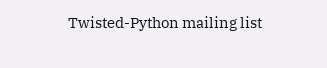Twisted-Python mailing list